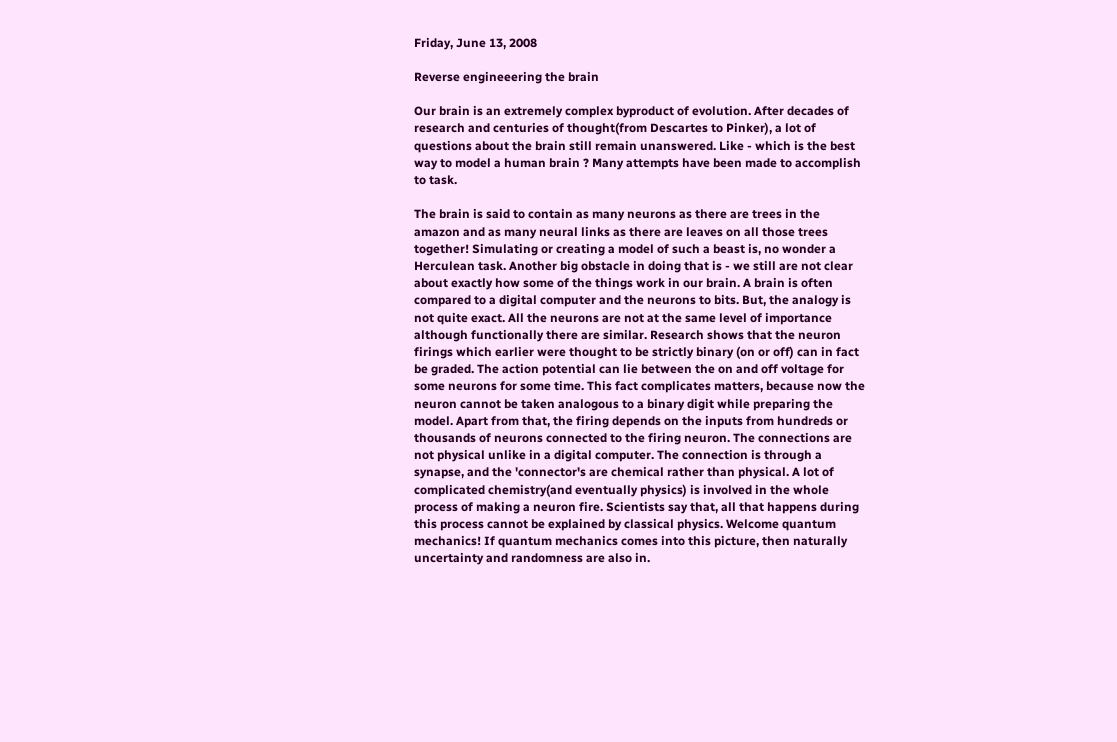Friday, June 13, 2008

Reverse engineeering the brain

Our brain is an extremely complex byproduct of evolution. After decades of research and centuries of thought(from Descartes to Pinker), a lot of questions about the brain still remain unanswered. Like - which is the best way to model a human brain ? Many attempts have been made to accomplish to task.

The brain is said to contain as many neurons as there are trees in the amazon and as many neural links as there are leaves on all those trees together! Simulating or creating a model of such a beast is, no wonder a Herculean task. Another big obstacle in doing that is - we still are not clear about exactly how some of the things work in our brain. A brain is often compared to a digital computer and the neurons to bits. But, the analogy is not quite exact. All the neurons are not at the same level of importance although functionally there are similar. Research shows that the neuron firings which earlier were thought to be strictly binary (on or off) can in fact be graded. The action potential can lie between the on and off voltage for some neurons for some time. This fact complicates matters, because now the neuron cannot be taken analogous to a binary digit while preparing the model. Apart from that, the firing depends on the inputs from hundreds or thousands of neurons connected to the firing neuron. The connections are not physical unlike in a digital computer. The connection is through a synapse, and the 'connector's are chemical rather than physical. A lot of complicated chemistry(and eventually physics) is involved in the whole process of making a neuron fire. Scientists say that, all that happens during this process cannot be explained by classical physics. Welcome quantum mechanics! If quantum mechanics comes into this picture, then naturally uncertainty and randomness are also in.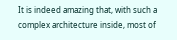It is indeed amazing that, with such a complex architecture inside, most of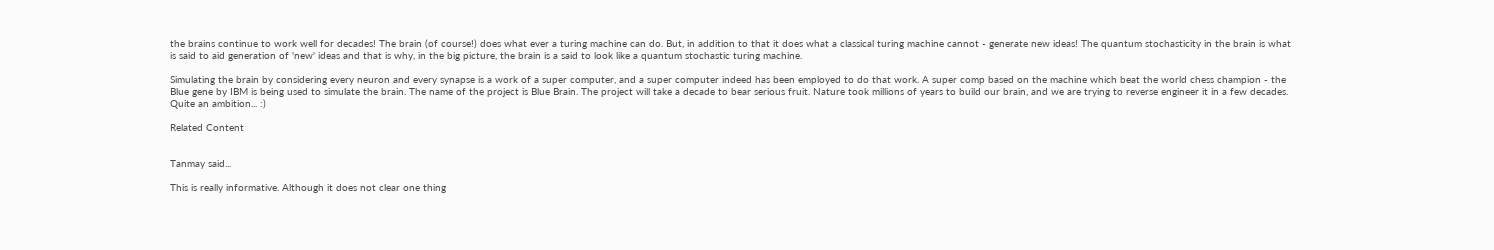the brains continue to work well for decades! The brain (of course!) does what ever a turing machine can do. But, in addition to that it does what a classical turing machine cannot - generate new ideas! The quantum stochasticity in the brain is what is said to aid generation of 'new' ideas and that is why, in the big picture, the brain is a said to look like a quantum stochastic turing machine.

Simulating the brain by considering every neuron and every synapse is a work of a super computer, and a super computer indeed has been employed to do that work. A super comp based on the machine which beat the world chess champion - the Blue gene by IBM is being used to simulate the brain. The name of the project is Blue Brain. The project will take a decade to bear serious fruit. Nature took millions of years to build our brain, and we are trying to reverse engineer it in a few decades. Quite an ambition... :)

Related Content


Tanmay said...

This is really informative. Although it does not clear one thing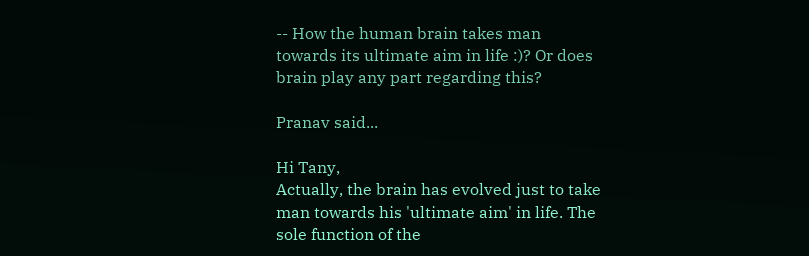-- How the human brain takes man towards its ultimate aim in life :)? Or does brain play any part regarding this?

Pranav said...

Hi Tany,
Actually, the brain has evolved just to take man towards his 'ultimate aim' in life. The sole function of the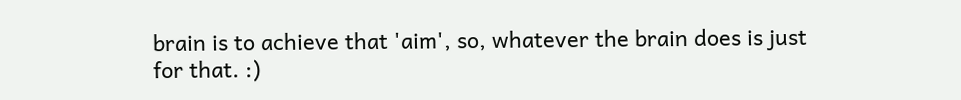brain is to achieve that 'aim', so, whatever the brain does is just for that. :)